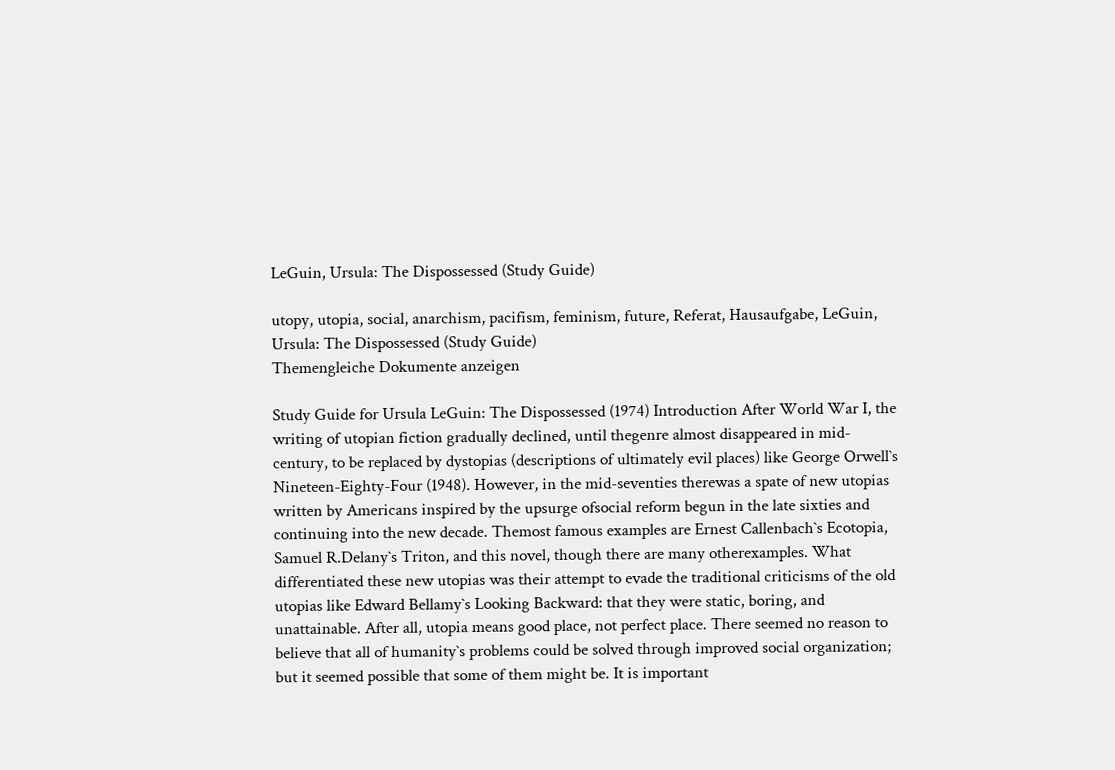LeGuin, Ursula: The Dispossessed (Study Guide)

utopy, utopia, social, anarchism, pacifism, feminism, future, Referat, Hausaufgabe, LeGuin, Ursula: The Dispossessed (Study Guide)
Themengleiche Dokumente anzeigen

Study Guide for Ursula LeGuin: The Dispossessed (1974) Introduction After World War I, the writing of utopian fiction gradually declined, until thegenre almost disappeared in mid-century, to be replaced by dystopias (descriptions of ultimately evil places) like George Orwell`s Nineteen-Eighty-Four (1948). However, in the mid-seventies therewas a spate of new utopias written by Americans inspired by the upsurge ofsocial reform begun in the late sixties and continuing into the new decade. Themost famous examples are Ernest Callenbach`s Ecotopia, Samuel R.Delany`s Triton, and this novel, though there are many otherexamples. What differentiated these new utopias was their attempt to evade the traditional criticisms of the old utopias like Edward Bellamy`s Looking Backward: that they were static, boring, and unattainable. After all, utopia means good place, not perfect place. There seemed no reason to believe that all of humanity`s problems could be solved through improved social organization; but it seemed possible that some of them might be. It is important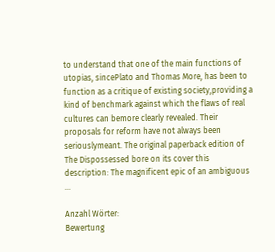to understand that one of the main functions of utopias, sincePlato and Thomas More, has been to function as a critique of existing society,providing a kind of benchmark against which the flaws of real cultures can bemore clearly revealed. Their proposals for reform have not always been seriouslymeant. The original paperback edition of The Dispossessed bore on its cover this description: The magnificent epic of an ambiguous ...

Anzahl Wörter:
Bewertung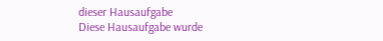dieser Hausaufgabe
Diese Hausaufgabe wurde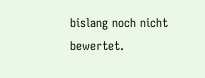bislang noch nicht bewertet.